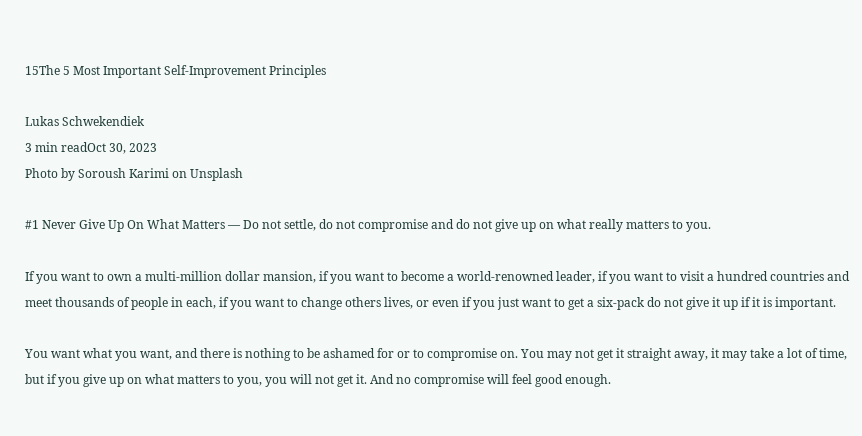15The 5 Most Important Self-Improvement Principles

Lukas Schwekendiek
3 min readOct 30, 2023
Photo by Soroush Karimi on Unsplash

#1 Never Give Up On What Matters — Do not settle, do not compromise and do not give up on what really matters to you.

If you want to own a multi-million dollar mansion, if you want to become a world-renowned leader, if you want to visit a hundred countries and meet thousands of people in each, if you want to change others lives, or even if you just want to get a six-pack do not give it up if it is important.

You want what you want, and there is nothing to be ashamed for or to compromise on. You may not get it straight away, it may take a lot of time, but if you give up on what matters to you, you will not get it. And no compromise will feel good enough.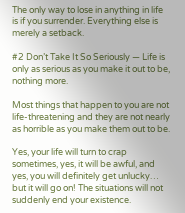The only way to lose in anything in life is if you surrender. Everything else is merely a setback.

#2 Don’t Take It So Seriously — Life is only as serious as you make it out to be, nothing more.

Most things that happen to you are not life-threatening and they are not nearly as horrible as you make them out to be.

Yes, your life will turn to crap sometimes, yes, it will be awful, and yes, you will definitely get unlucky… but it will go on! The situations will not suddenly end your existence.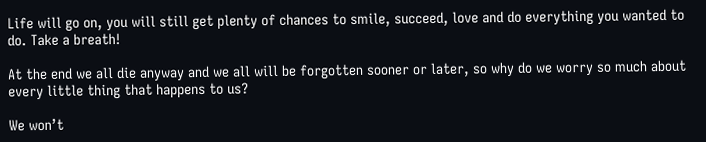Life will go on, you will still get plenty of chances to smile, succeed, love and do everything you wanted to do. Take a breath!

At the end we all die anyway and we all will be forgotten sooner or later, so why do we worry so much about every little thing that happens to us?

We won’t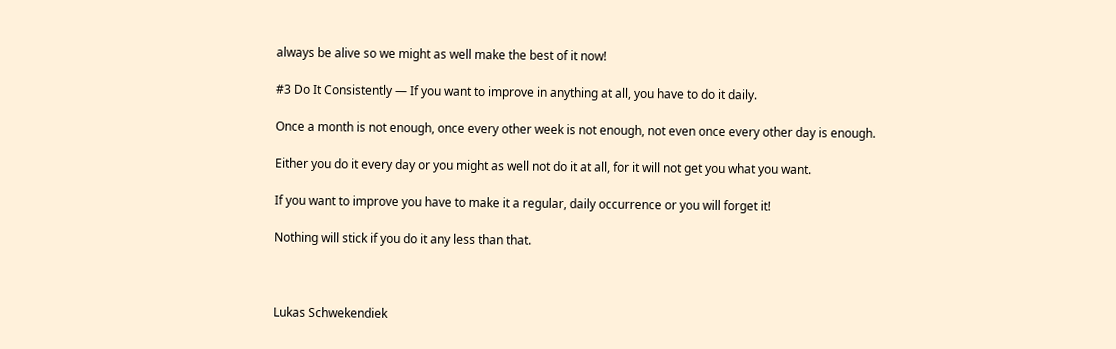always be alive so we might as well make the best of it now!

#3 Do It Consistently — If you want to improve in anything at all, you have to do it daily.

Once a month is not enough, once every other week is not enough, not even once every other day is enough.

Either you do it every day or you might as well not do it at all, for it will not get you what you want.

If you want to improve you have to make it a regular, daily occurrence or you will forget it!

Nothing will stick if you do it any less than that.



Lukas Schwekendiek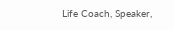Life Coach, Speaker,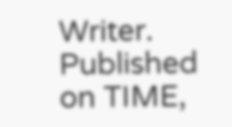Writer. Published on TIME,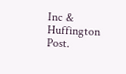Inc & Huffington Post.